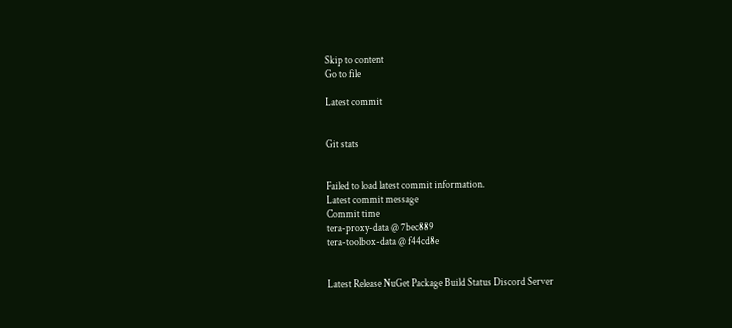Skip to content
Go to file

Latest commit


Git stats


Failed to load latest commit information.
Latest commit message
Commit time
tera-proxy-data @ 7bec889
tera-toolbox-data @ f44cd8e


Latest Release NuGet Package Build Status Discord Server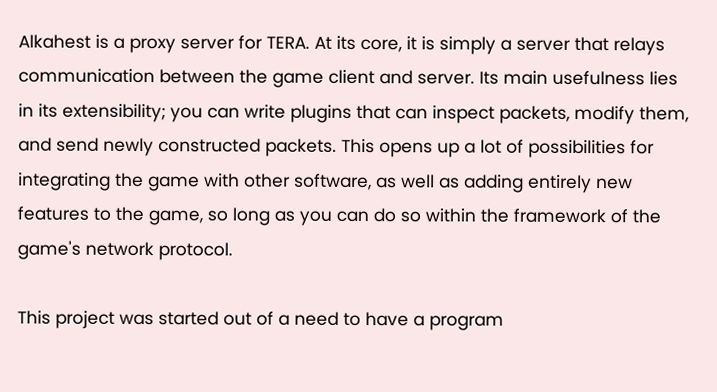Alkahest is a proxy server for TERA. At its core, it is simply a server that relays communication between the game client and server. Its main usefulness lies in its extensibility; you can write plugins that can inspect packets, modify them, and send newly constructed packets. This opens up a lot of possibilities for integrating the game with other software, as well as adding entirely new features to the game, so long as you can do so within the framework of the game's network protocol.

This project was started out of a need to have a program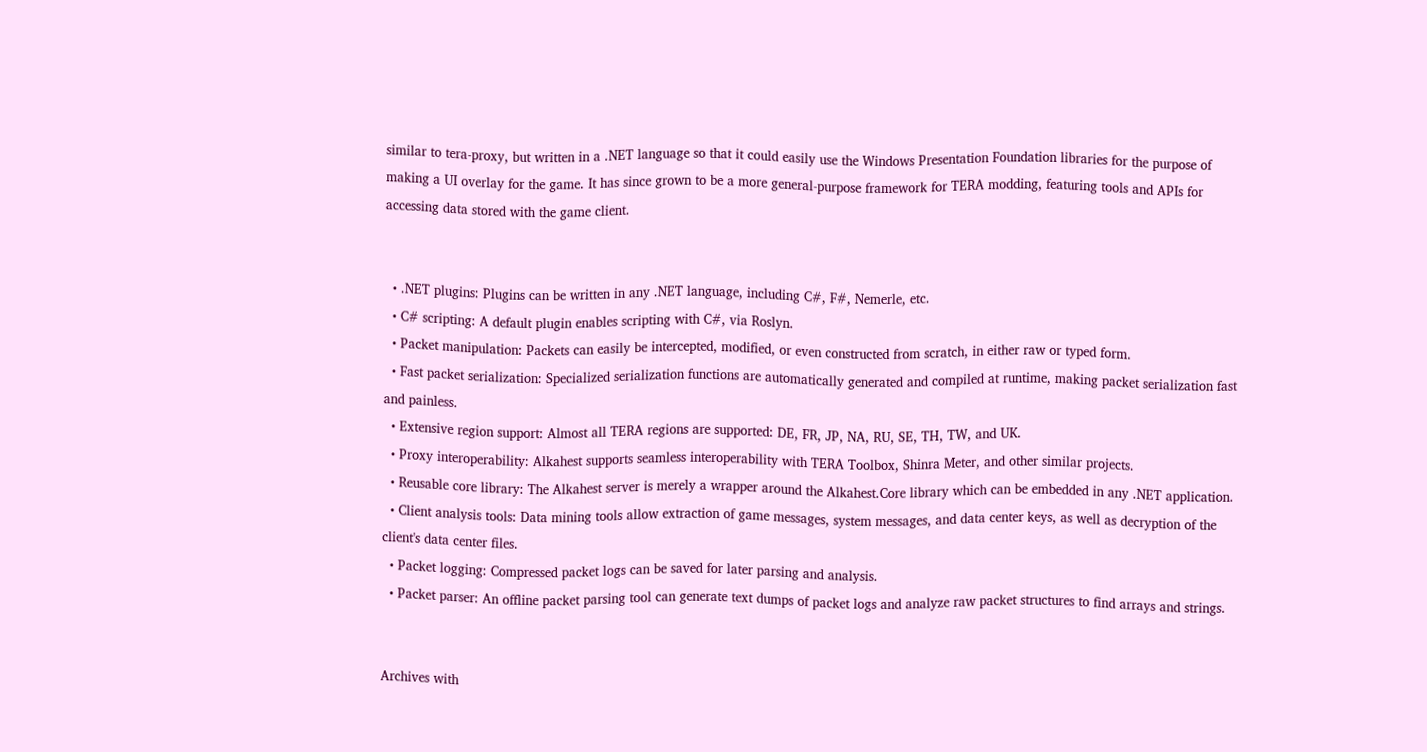similar to tera-proxy, but written in a .NET language so that it could easily use the Windows Presentation Foundation libraries for the purpose of making a UI overlay for the game. It has since grown to be a more general-purpose framework for TERA modding, featuring tools and APIs for accessing data stored with the game client.


  • .NET plugins: Plugins can be written in any .NET language, including C#, F#, Nemerle, etc.
  • C# scripting: A default plugin enables scripting with C#, via Roslyn.
  • Packet manipulation: Packets can easily be intercepted, modified, or even constructed from scratch, in either raw or typed form.
  • Fast packet serialization: Specialized serialization functions are automatically generated and compiled at runtime, making packet serialization fast and painless.
  • Extensive region support: Almost all TERA regions are supported: DE, FR, JP, NA, RU, SE, TH, TW, and UK.
  • Proxy interoperability: Alkahest supports seamless interoperability with TERA Toolbox, Shinra Meter, and other similar projects.
  • Reusable core library: The Alkahest server is merely a wrapper around the Alkahest.Core library which can be embedded in any .NET application.
  • Client analysis tools: Data mining tools allow extraction of game messages, system messages, and data center keys, as well as decryption of the client's data center files.
  • Packet logging: Compressed packet logs can be saved for later parsing and analysis.
  • Packet parser: An offline packet parsing tool can generate text dumps of packet logs and analyze raw packet structures to find arrays and strings.


Archives with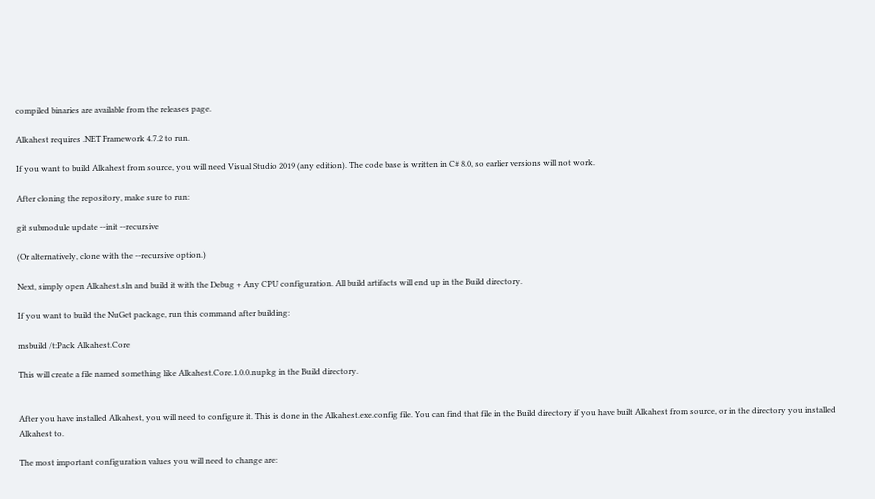compiled binaries are available from the releases page.

Alkahest requires .NET Framework 4.7.2 to run.

If you want to build Alkahest from source, you will need Visual Studio 2019 (any edition). The code base is written in C# 8.0, so earlier versions will not work.

After cloning the repository, make sure to run:

git submodule update --init --recursive

(Or alternatively, clone with the --recursive option.)

Next, simply open Alkahest.sln and build it with the Debug + Any CPU configuration. All build artifacts will end up in the Build directory.

If you want to build the NuGet package, run this command after building:

msbuild /t:Pack Alkahest.Core

This will create a file named something like Alkahest.Core.1.0.0.nupkg in the Build directory.


After you have installed Alkahest, you will need to configure it. This is done in the Alkahest.exe.config file. You can find that file in the Build directory if you have built Alkahest from source, or in the directory you installed Alkahest to.

The most important configuration values you will need to change are: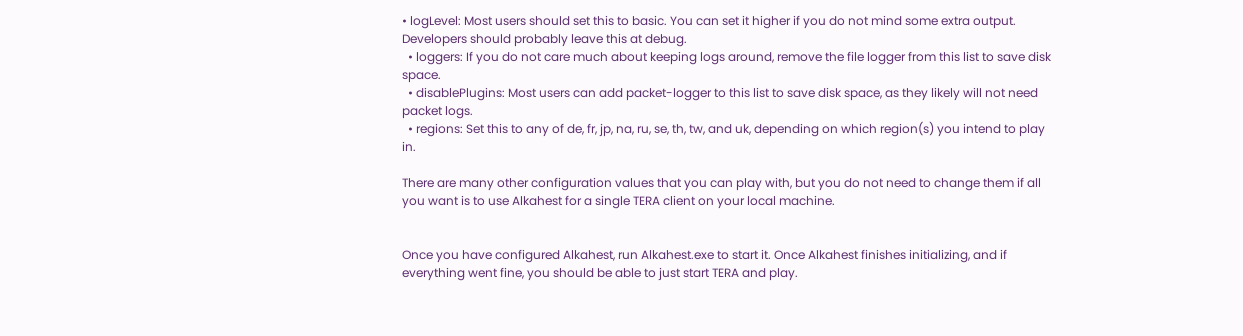• logLevel: Most users should set this to basic. You can set it higher if you do not mind some extra output. Developers should probably leave this at debug.
  • loggers: If you do not care much about keeping logs around, remove the file logger from this list to save disk space.
  • disablePlugins: Most users can add packet-logger to this list to save disk space, as they likely will not need packet logs.
  • regions: Set this to any of de, fr, jp, na, ru, se, th, tw, and uk, depending on which region(s) you intend to play in.

There are many other configuration values that you can play with, but you do not need to change them if all you want is to use Alkahest for a single TERA client on your local machine.


Once you have configured Alkahest, run Alkahest.exe to start it. Once Alkahest finishes initializing, and if everything went fine, you should be able to just start TERA and play.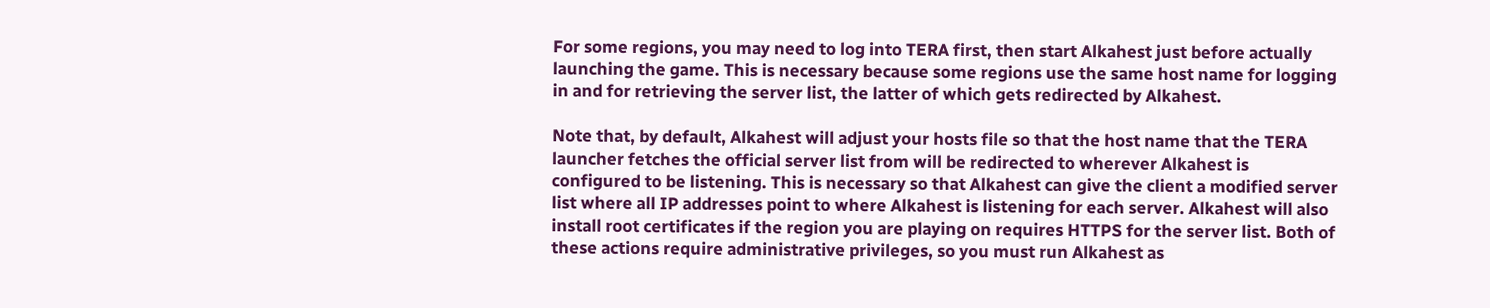For some regions, you may need to log into TERA first, then start Alkahest just before actually launching the game. This is necessary because some regions use the same host name for logging in and for retrieving the server list, the latter of which gets redirected by Alkahest.

Note that, by default, Alkahest will adjust your hosts file so that the host name that the TERA launcher fetches the official server list from will be redirected to wherever Alkahest is configured to be listening. This is necessary so that Alkahest can give the client a modified server list where all IP addresses point to where Alkahest is listening for each server. Alkahest will also install root certificates if the region you are playing on requires HTTPS for the server list. Both of these actions require administrative privileges, so you must run Alkahest as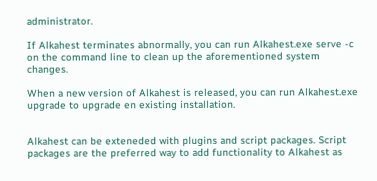administrator.

If Alkahest terminates abnormally, you can run Alkahest.exe serve -c on the command line to clean up the aforementioned system changes.

When a new version of Alkahest is released, you can run Alkahest.exe upgrade to upgrade en existing installation.


Alkahest can be exteneded with plugins and script packages. Script packages are the preferred way to add functionality to Alkahest as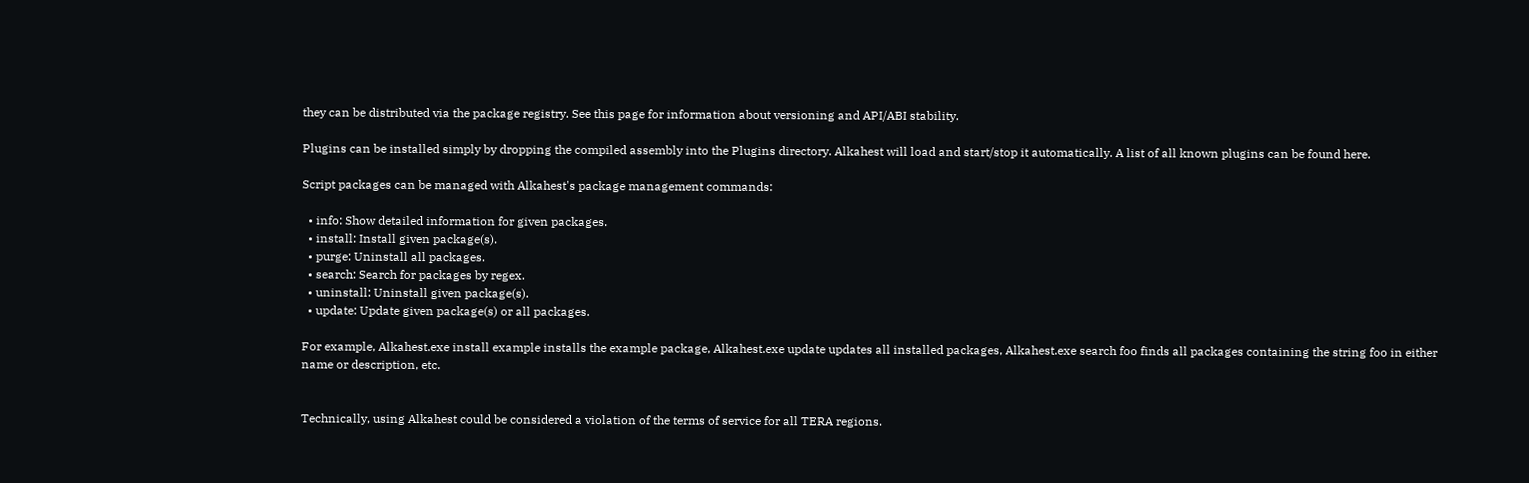they can be distributed via the package registry. See this page for information about versioning and API/ABI stability.

Plugins can be installed simply by dropping the compiled assembly into the Plugins directory. Alkahest will load and start/stop it automatically. A list of all known plugins can be found here.

Script packages can be managed with Alkahest's package management commands:

  • info: Show detailed information for given packages.
  • install: Install given package(s).
  • purge: Uninstall all packages.
  • search: Search for packages by regex.
  • uninstall: Uninstall given package(s).
  • update: Update given package(s) or all packages.

For example, Alkahest.exe install example installs the example package, Alkahest.exe update updates all installed packages, Alkahest.exe search foo finds all packages containing the string foo in either name or description, etc.


Technically, using Alkahest could be considered a violation of the terms of service for all TERA regions.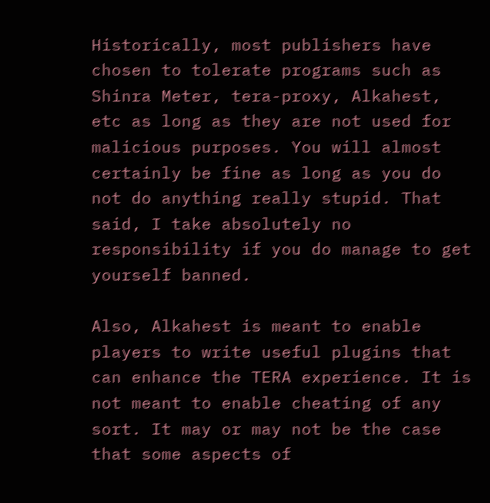Historically, most publishers have chosen to tolerate programs such as Shinra Meter, tera-proxy, Alkahest, etc as long as they are not used for malicious purposes. You will almost certainly be fine as long as you do not do anything really stupid. That said, I take absolutely no responsibility if you do manage to get yourself banned.

Also, Alkahest is meant to enable players to write useful plugins that can enhance the TERA experience. It is not meant to enable cheating of any sort. It may or may not be the case that some aspects of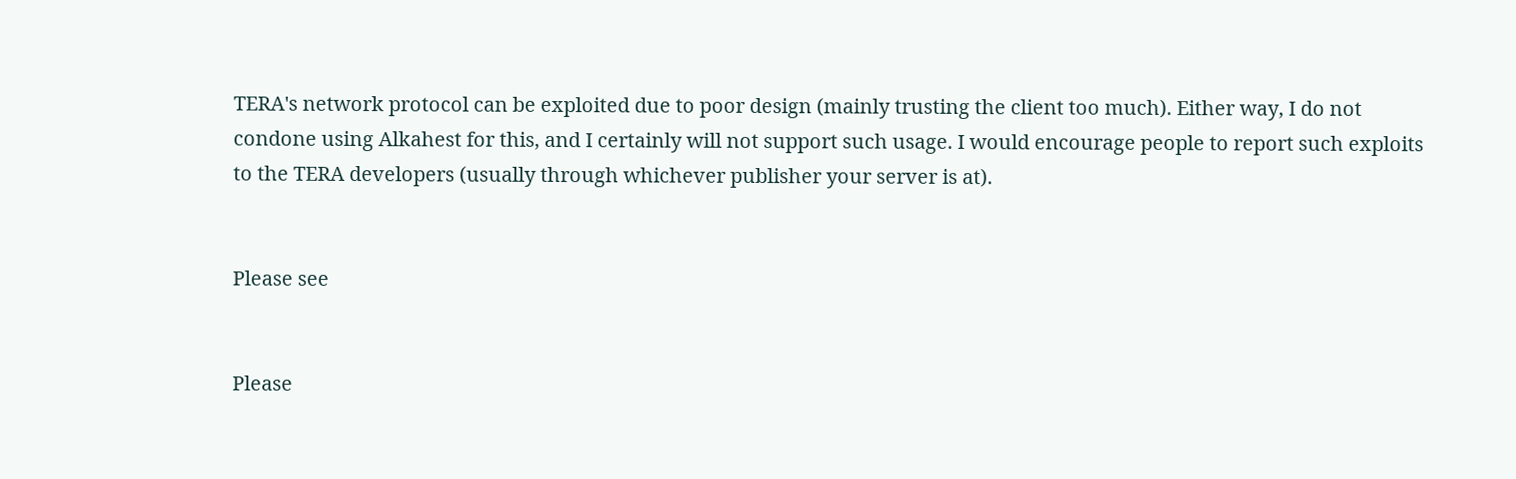TERA's network protocol can be exploited due to poor design (mainly trusting the client too much). Either way, I do not condone using Alkahest for this, and I certainly will not support such usage. I would encourage people to report such exploits to the TERA developers (usually through whichever publisher your server is at).


Please see


Please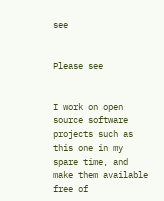see


Please see


I work on open source software projects such as this one in my spare time, and make them available free of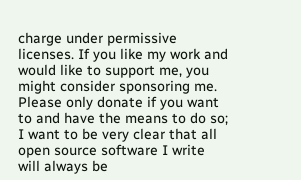charge under permissive licenses. If you like my work and would like to support me, you might consider sponsoring me. Please only donate if you want to and have the means to do so; I want to be very clear that all open source software I write will always be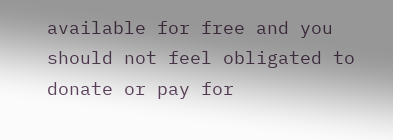available for free and you should not feel obligated to donate or pay for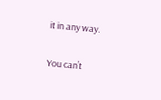it in any way.

You can’t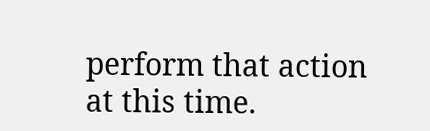perform that action at this time.